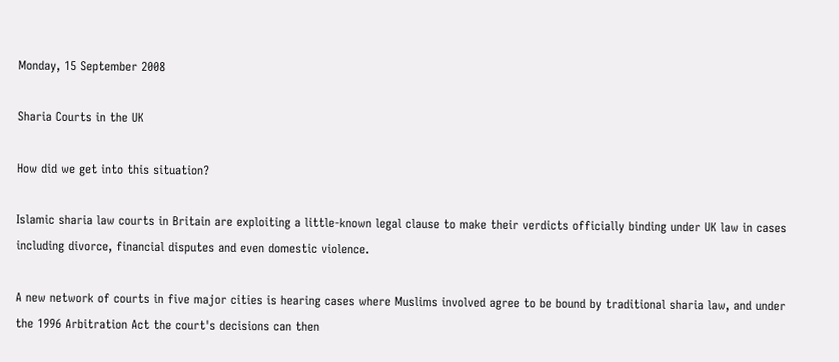Monday, 15 September 2008

Sharia Courts in the UK

How did we get into this situation?

Islamic sharia law courts in Britain are exploiting a little-known legal clause to make their verdicts officially binding under UK law in cases including divorce, financial disputes and even domestic violence.

A new network of courts in five major cities is hearing cases where Muslims involved agree to be bound by traditional sharia law, and under the 1996 Arbitration Act the court's decisions can then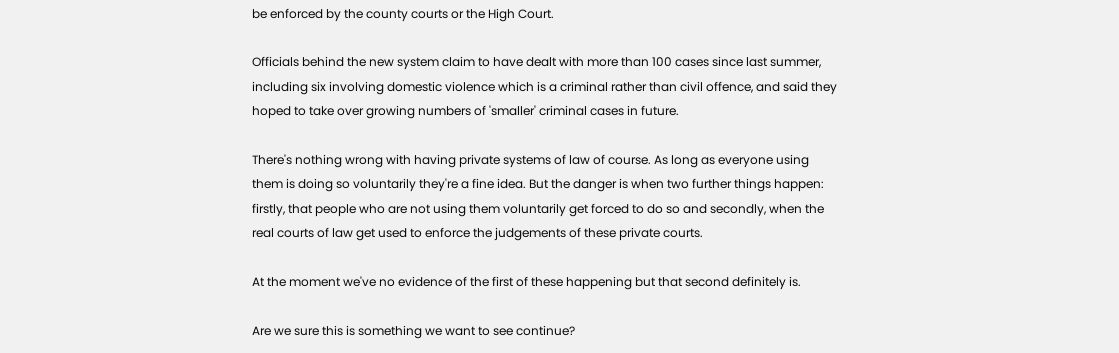be enforced by the county courts or the High Court.

Officials behind the new system claim to have dealt with more than 100 cases since last summer, including six involving domestic violence which is a criminal rather than civil offence, and said they hoped to take over growing numbers of 'smaller' criminal cases in future.

There's nothing wrong with having private systems of law of course. As long as everyone using them is doing so voluntarily they're a fine idea. But the danger is when two further things happen: firstly, that people who are not using them voluntarily get forced to do so and secondly, when the real courts of law get used to enforce the judgements of these private courts.

At the moment we've no evidence of the first of these happening but that second definitely is.

Are we sure this is something we want to see continue?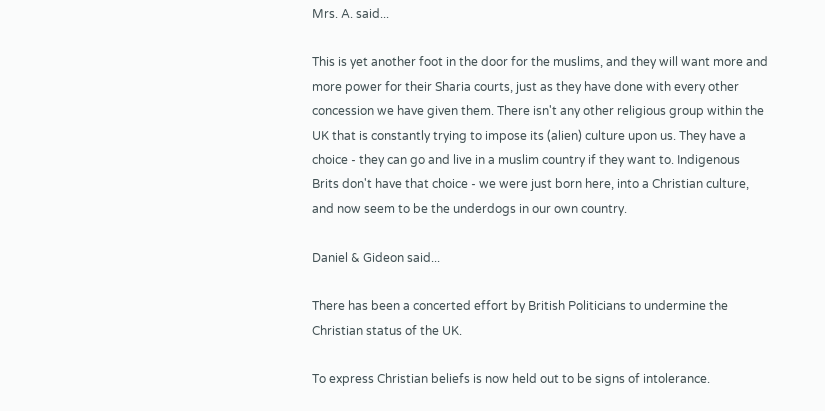Mrs. A. said...

This is yet another foot in the door for the muslims, and they will want more and more power for their Sharia courts, just as they have done with every other concession we have given them. There isn't any other religious group within the UK that is constantly trying to impose its (alien) culture upon us. They have a choice - they can go and live in a muslim country if they want to. Indigenous Brits don't have that choice - we were just born here, into a Christian culture, and now seem to be the underdogs in our own country.

Daniel & Gideon said...

There has been a concerted effort by British Politicians to undermine the Christian status of the UK.

To express Christian beliefs is now held out to be signs of intolerance.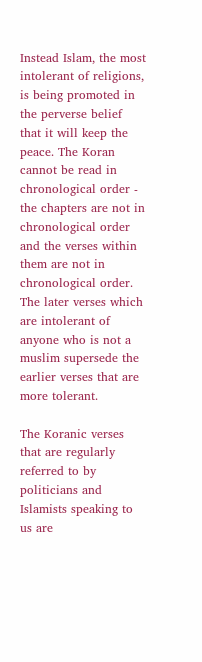Instead Islam, the most intolerant of religions, is being promoted in the perverse belief that it will keep the peace. The Koran cannot be read in chronological order - the chapters are not in chronological order and the verses within them are not in chronological order. The later verses which are intolerant of anyone who is not a muslim supersede the earlier verses that are more tolerant.

The Koranic verses that are regularly referred to by politicians and Islamists speaking to us are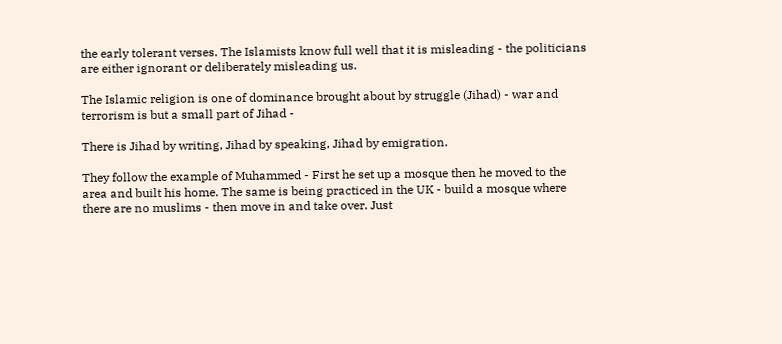the early tolerant verses. The Islamists know full well that it is misleading - the politicians are either ignorant or deliberately misleading us.

The Islamic religion is one of dominance brought about by struggle (Jihad) - war and terrorism is but a small part of Jihad -

There is Jihad by writing, Jihad by speaking, Jihad by emigration.

They follow the example of Muhammed - First he set up a mosque then he moved to the area and built his home. The same is being practiced in the UK - build a mosque where there are no muslims - then move in and take over. Just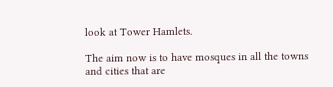look at Tower Hamlets.

The aim now is to have mosques in all the towns and cities that are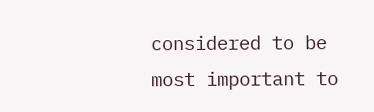considered to be most important to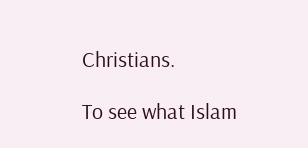Christians.

To see what Islam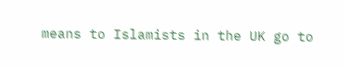means to Islamists in the UK go to